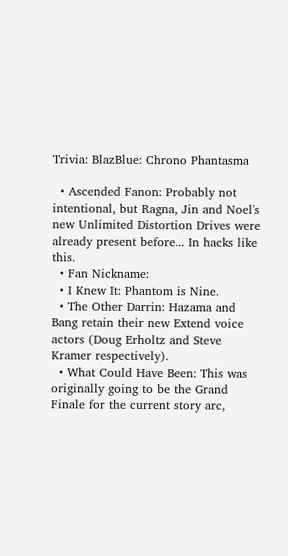Trivia: BlazBlue: Chrono Phantasma

  • Ascended Fanon: Probably not intentional, but Ragna, Jin and Noel's new Unlimited Distortion Drives were already present before... In hacks like this.
  • Fan Nickname:
  • I Knew It: Phantom is Nine.
  • The Other Darrin: Hazama and Bang retain their new Extend voice actors (Doug Erholtz and Steve Kramer respectively).
  • What Could Have Been: This was originally going to be the Grand Finale for the current story arc,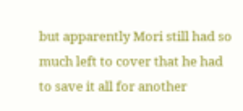but apparently Mori still had so much left to cover that he had to save it all for another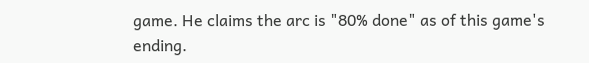game. He claims the arc is "80% done" as of this game's ending.